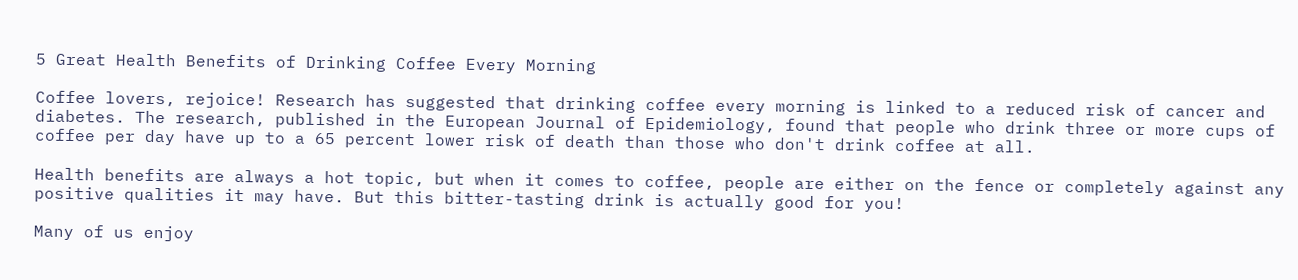5 Great Health Benefits of Drinking Coffee Every Morning

Coffee lovers, rejoice! Research has suggested that drinking coffee every morning is linked to a reduced risk of cancer and diabetes. The research, published in the European Journal of Epidemiology, found that people who drink three or more cups of coffee per day have up to a 65 percent lower risk of death than those who don't drink coffee at all.

Health benefits are always a hot topic, but when it comes to coffee, people are either on the fence or completely against any positive qualities it may have. But this bitter-tasting drink is actually good for you!

Many of us enjoy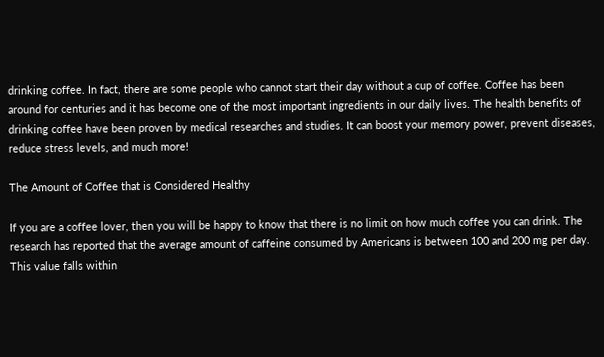drinking coffee. In fact, there are some people who cannot start their day without a cup of coffee. Coffee has been around for centuries and it has become one of the most important ingredients in our daily lives. The health benefits of drinking coffee have been proven by medical researches and studies. It can boost your memory power, prevent diseases, reduce stress levels, and much more!

The Amount of Coffee that is Considered Healthy

If you are a coffee lover, then you will be happy to know that there is no limit on how much coffee you can drink. The research has reported that the average amount of caffeine consumed by Americans is between 100 and 200 mg per day. This value falls within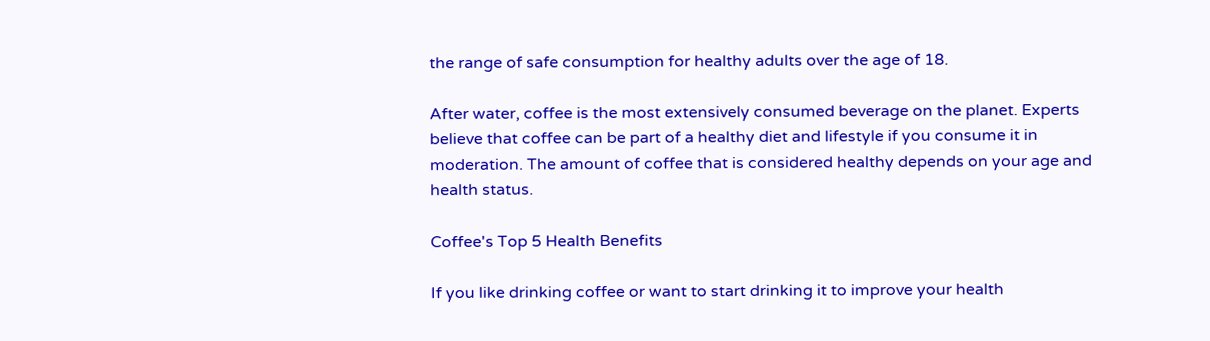the range of safe consumption for healthy adults over the age of 18.

After water, coffee is the most extensively consumed beverage on the planet. Experts believe that coffee can be part of a healthy diet and lifestyle if you consume it in moderation. The amount of coffee that is considered healthy depends on your age and health status.

Coffee's Top 5 Health Benefits

If you like drinking coffee or want to start drinking it to improve your health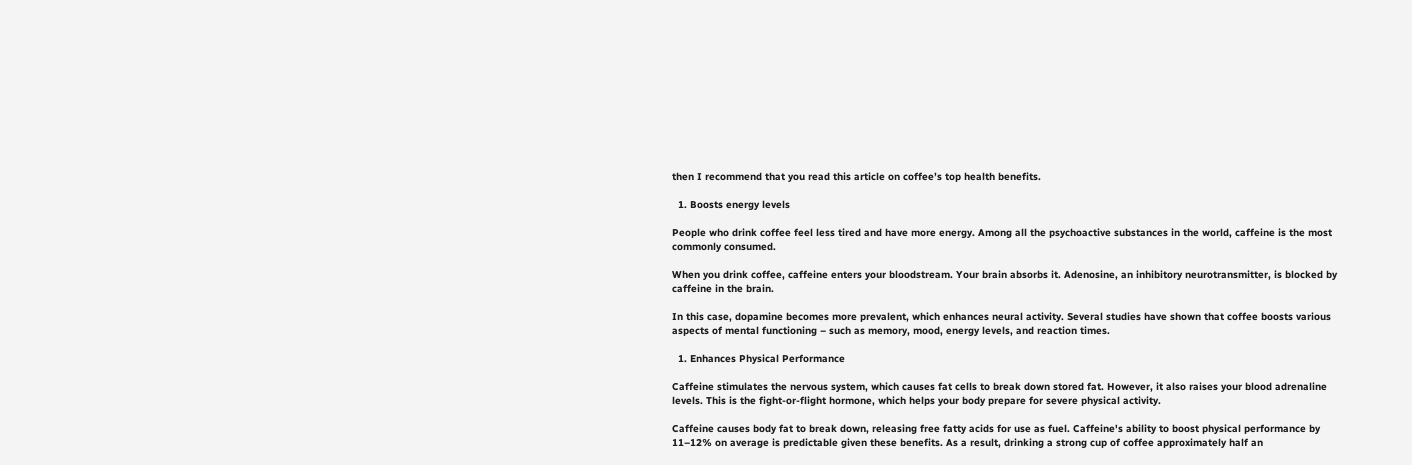then I recommend that you read this article on coffee’s top health benefits.

  1. Boosts energy levels

People who drink coffee feel less tired and have more energy. Among all the psychoactive substances in the world, caffeine is the most commonly consumed.

When you drink coffee, caffeine enters your bloodstream. Your brain absorbs it. Adenosine, an inhibitory neurotransmitter, is blocked by caffeine in the brain.

In this case, dopamine becomes more prevalent, which enhances neural activity. Several studies have shown that coffee boosts various aspects of mental functioning – such as memory, mood, energy levels, and reaction times.

  1. Enhances Physical Performance

Caffeine stimulates the nervous system, which causes fat cells to break down stored fat. However, it also raises your blood adrenaline levels. This is the fight-or-flight hormone, which helps your body prepare for severe physical activity.

Caffeine causes body fat to break down, releasing free fatty acids for use as fuel. Caffeine's ability to boost physical performance by 11–12% on average is predictable given these benefits. As a result, drinking a strong cup of coffee approximately half an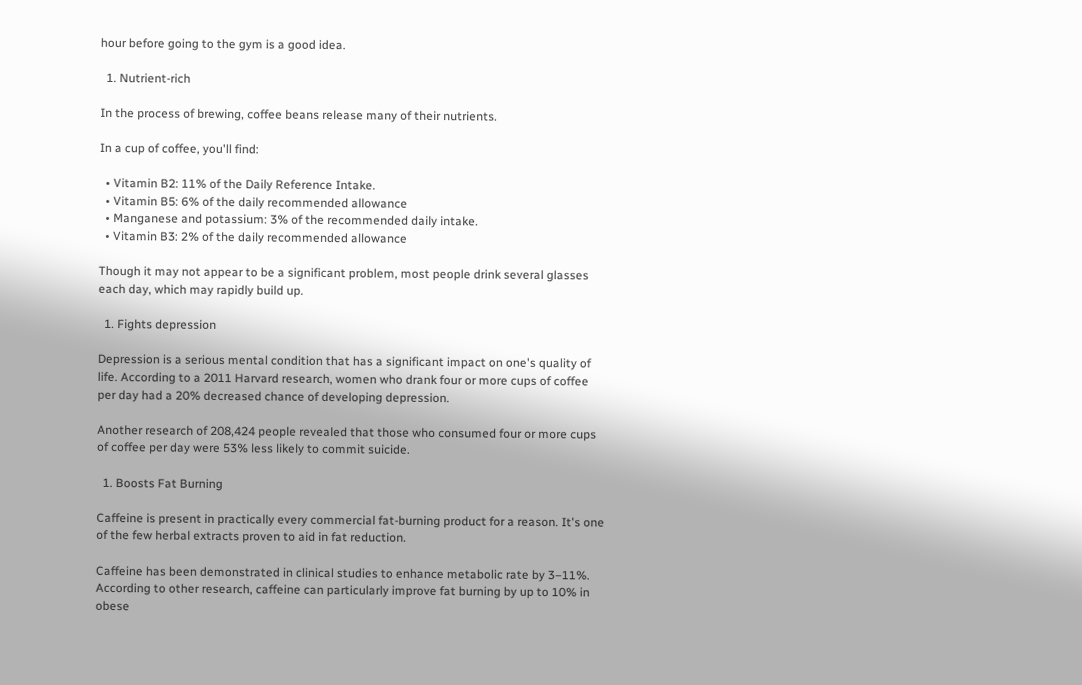hour before going to the gym is a good idea.

  1. Nutrient-rich

In the process of brewing, coffee beans release many of their nutrients.

In a cup of coffee, you'll find:

  • Vitamin B2: 11% of the Daily Reference Intake.
  • Vitamin B5: 6% of the daily recommended allowance
  • Manganese and potassium: 3% of the recommended daily intake.
  • Vitamin B3: 2% of the daily recommended allowance

Though it may not appear to be a significant problem, most people drink several glasses each day, which may rapidly build up.

  1. Fights depression

Depression is a serious mental condition that has a significant impact on one's quality of life. According to a 2011 Harvard research, women who drank four or more cups of coffee per day had a 20% decreased chance of developing depression.

Another research of 208,424 people revealed that those who consumed four or more cups of coffee per day were 53% less likely to commit suicide.

  1. Boosts Fat Burning

Caffeine is present in practically every commercial fat-burning product for a reason. It's one of the few herbal extracts proven to aid in fat reduction.

Caffeine has been demonstrated in clinical studies to enhance metabolic rate by 3–11%. According to other research, caffeine can particularly improve fat burning by up to 10% in obese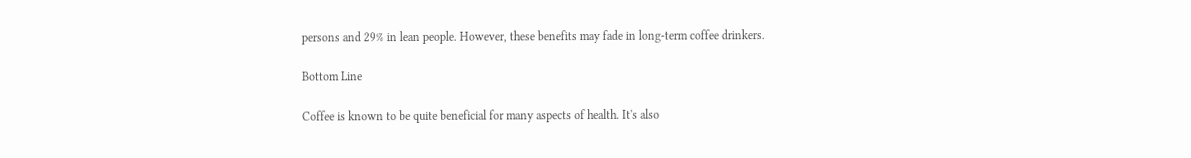persons and 29% in lean people. However, these benefits may fade in long-term coffee drinkers.

Bottom Line

Coffee is known to be quite beneficial for many aspects of health. It's also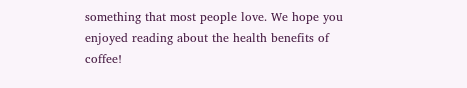something that most people love. We hope you enjoyed reading about the health benefits of coffee!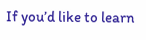If you’d like to learn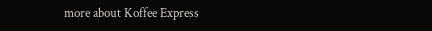more about Koffee Express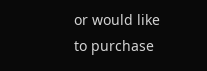or would like to purchase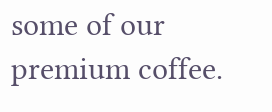some of our premium coffee.